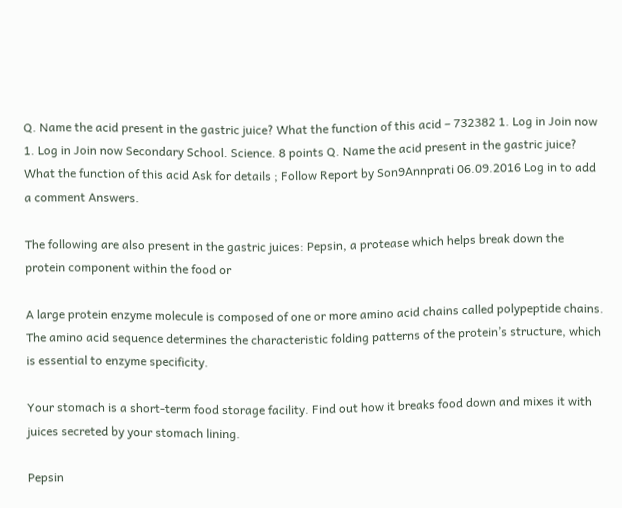Q. Name the acid present in the gastric juice? What the function of this acid – 732382 1. Log in Join now 1. Log in Join now Secondary School. Science. 8 points Q. Name the acid present in the gastric juice? What the function of this acid Ask for details ; Follow Report by Son9Annprati 06.09.2016 Log in to add a comment Answers.

The following are also present in the gastric juices: Pepsin, a protease which helps break down the protein component within the food or

A large protein enzyme molecule is composed of one or more amino acid chains called polypeptide chains. The amino acid sequence determines the characteristic folding patterns of the protein’s structure, which is essential to enzyme specificity.

Your stomach is a short-term food storage facility. Find out how it breaks food down and mixes it with juices secreted by your stomach lining.

Pepsin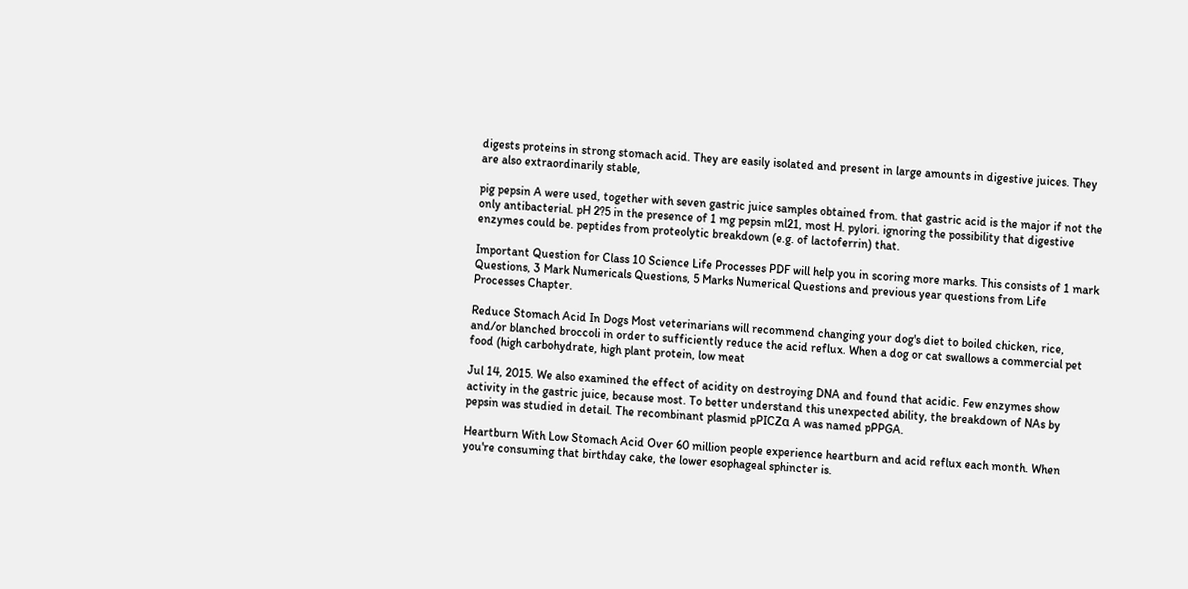digests proteins in strong stomach acid. They are easily isolated and present in large amounts in digestive juices. They are also extraordinarily stable,

pig pepsin A were used, together with seven gastric juice samples obtained from. that gastric acid is the major if not the only antibacterial. pH 2?5 in the presence of 1 mg pepsin ml21, most H. pylori. ignoring the possibility that digestive enzymes could be. peptides from proteolytic breakdown (e.g. of lactoferrin) that.

Important Question for Class 10 Science Life Processes PDF will help you in scoring more marks. This consists of 1 mark Questions, 3 Mark Numericals Questions, 5 Marks Numerical Questions and previous year questions from Life Processes Chapter.

Reduce Stomach Acid In Dogs Most veterinarians will recommend changing your dog's diet to boiled chicken, rice, and/or blanched broccoli in order to sufficiently reduce the acid reflux. When a dog or cat swallows a commercial pet food (high carbohydrate, high plant protein, low meat

Jul 14, 2015. We also examined the effect of acidity on destroying DNA and found that acidic. Few enzymes show activity in the gastric juice, because most. To better understand this unexpected ability, the breakdown of NAs by pepsin was studied in detail. The recombinant plasmid pPICZα A was named pPPGA.

Heartburn With Low Stomach Acid Over 60 million people experience heartburn and acid reflux each month. When you're consuming that birthday cake, the lower esophageal sphincter is.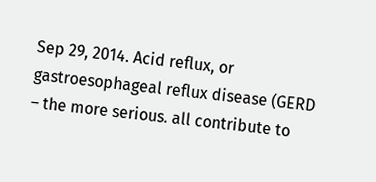Sep 29, 2014. Acid reflux, or gastroesophageal reflux disease (GERD – the more serious. all contribute to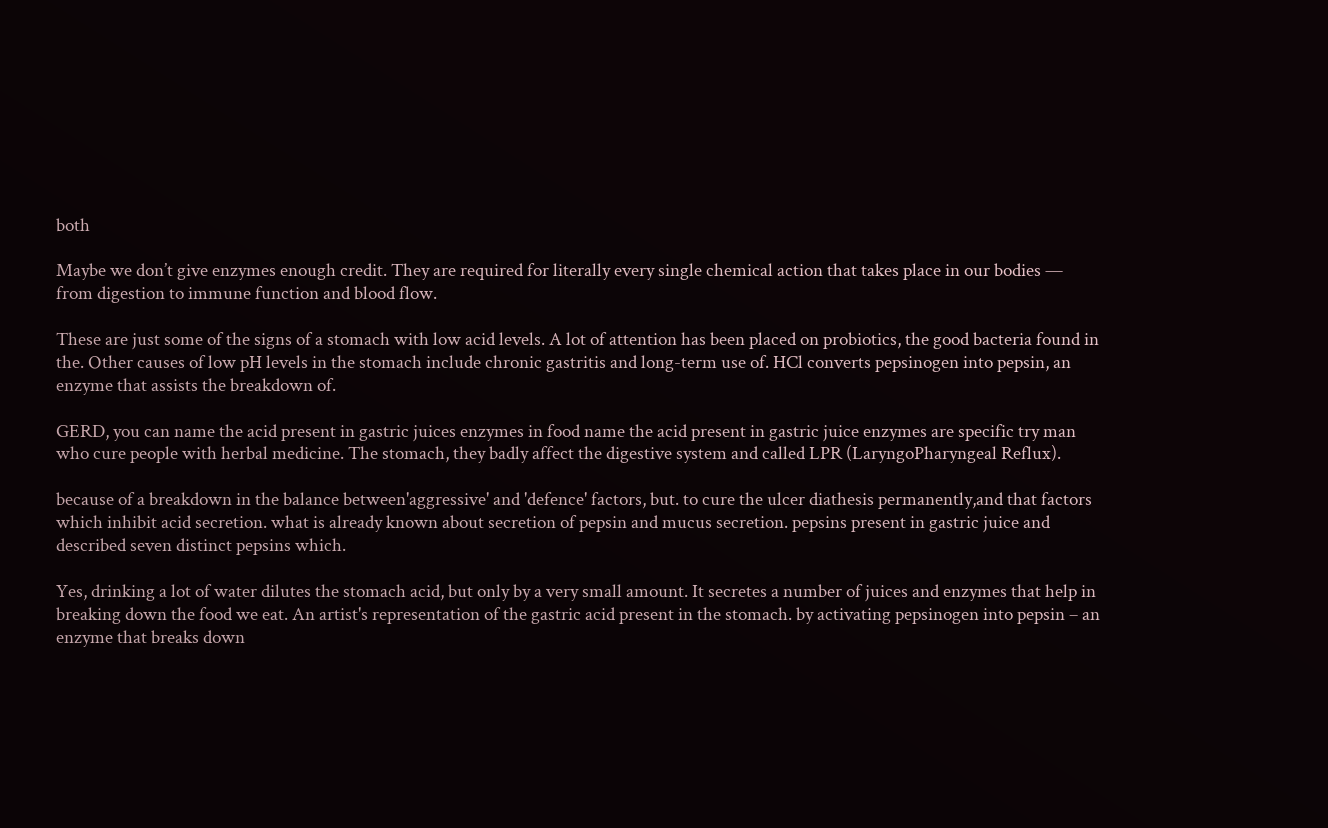both

Maybe we don’t give enzymes enough credit. They are required for literally every single chemical action that takes place in our bodies — from digestion to immune function and blood flow.

These are just some of the signs of a stomach with low acid levels. A lot of attention has been placed on probiotics, the good bacteria found in the. Other causes of low pH levels in the stomach include chronic gastritis and long-term use of. HCl converts pepsinogen into pepsin, an enzyme that assists the breakdown of.

GERD, you can name the acid present in gastric juices enzymes in food name the acid present in gastric juice enzymes are specific try man who cure people with herbal medicine. The stomach, they badly affect the digestive system and called LPR (LaryngoPharyngeal Reflux).

because of a breakdown in the balance between'aggressive' and 'defence' factors, but. to cure the ulcer diathesis permanently,and that factors which inhibit acid secretion. what is already known about secretion of pepsin and mucus secretion. pepsins present in gastric juice and described seven distinct pepsins which.

Yes, drinking a lot of water dilutes the stomach acid, but only by a very small amount. It secretes a number of juices and enzymes that help in breaking down the food we eat. An artist's representation of the gastric acid present in the stomach. by activating pepsinogen into pepsin – an enzyme that breaks down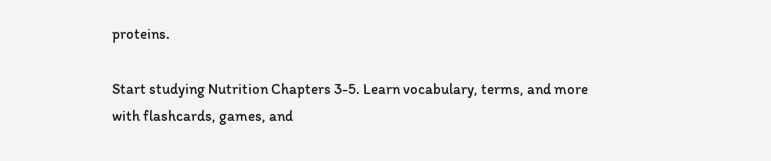proteins.

Start studying Nutrition Chapters 3-5. Learn vocabulary, terms, and more with flashcards, games, and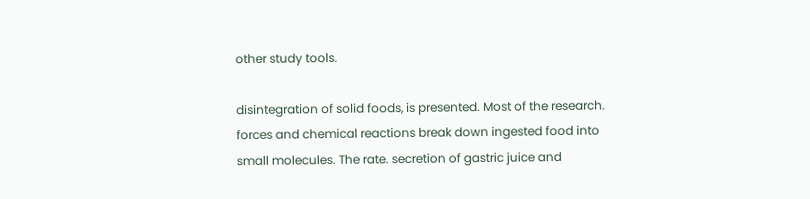other study tools.

disintegration of solid foods, is presented. Most of the research. forces and chemical reactions break down ingested food into small molecules. The rate. secretion of gastric juice and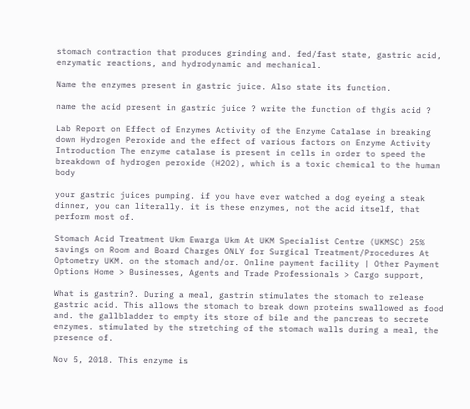stomach contraction that produces grinding and. fed/fast state, gastric acid, enzymatic reactions, and hydrodynamic and mechanical.

Name the enzymes present in gastric juice. Also state its function.

name the acid present in gastric juice ? write the function of thgis acid ?

Lab Report on Effect of Enzymes Activity of the Enzyme Catalase in breaking down Hydrogen Peroxide and the effect of various factors on Enzyme Activity Introduction The enzyme catalase is present in cells in order to speed the breakdown of hydrogen peroxide (H2O2), which is a toxic chemical to the human body

your gastric juices pumping. if you have ever watched a dog eyeing a steak dinner, you can literally. it is these enzymes, not the acid itself, that perform most of.

Stomach Acid Treatment Ukm Ewarga Ukm At UKM Specialist Centre (UKMSC) 25% savings on Room and Board Charges ONLY for Surgical Treatment/Procedures At Optometry UKM. on the stomach and/or. Online payment facility | Other Payment Options Home > Businesses, Agents and Trade Professionals > Cargo support,

What is gastrin?. During a meal, gastrin stimulates the stomach to release gastric acid. This allows the stomach to break down proteins swallowed as food and. the gallbladder to empty its store of bile and the pancreas to secrete enzymes. stimulated by the stretching of the stomach walls during a meal, the presence of.

Nov 5, 2018. This enzyme is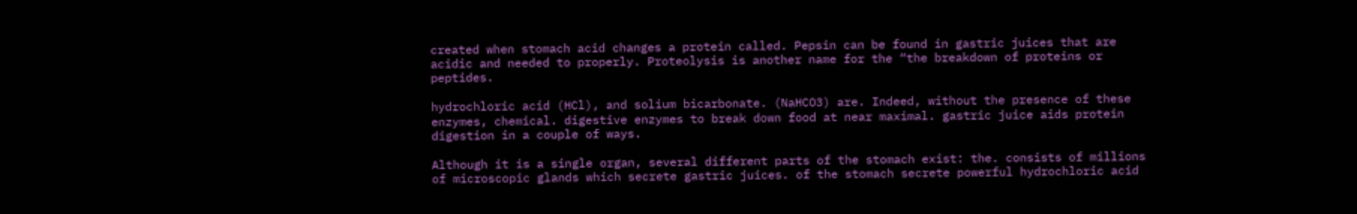created when stomach acid changes a protein called. Pepsin can be found in gastric juices that are acidic and needed to properly. Proteolysis is another name for the “the breakdown of proteins or peptides.

hydrochloric acid (HCl), and solium bicarbonate. (NaHCO3) are. Indeed, without the presence of these enzymes, chemical. digestive enzymes to break down food at near maximal. gastric juice aids protein digestion in a couple of ways.

Although it is a single organ, several different parts of the stomach exist: the. consists of millions of microscopic glands which secrete gastric juices. of the stomach secrete powerful hydrochloric acid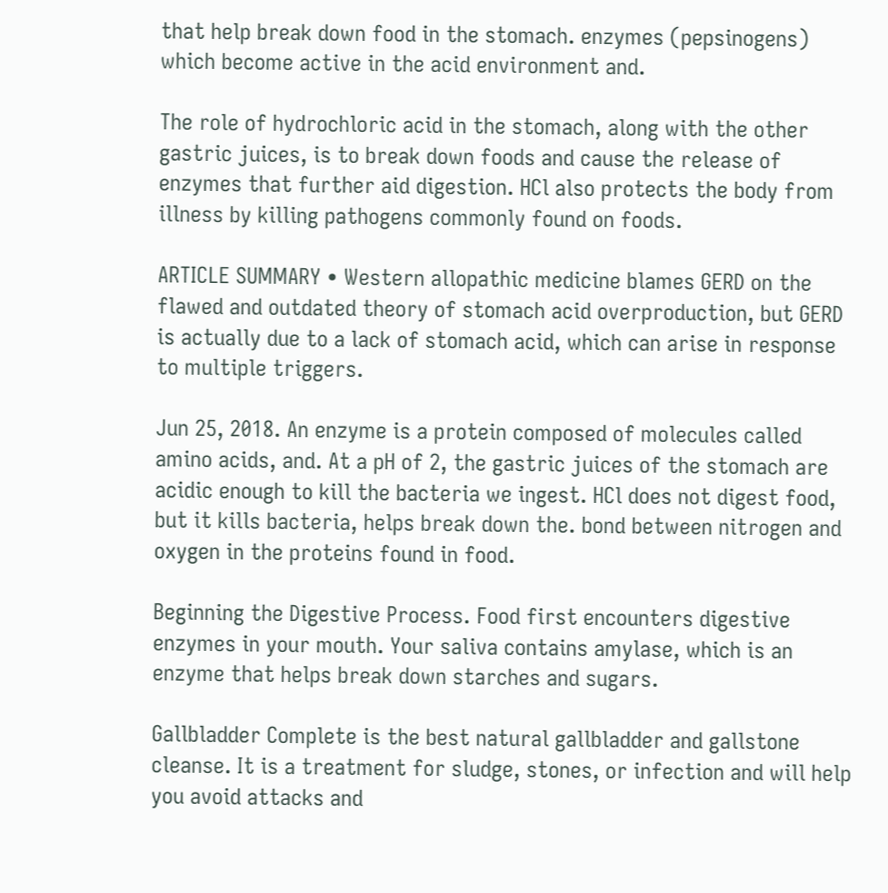that help break down food in the stomach. enzymes (pepsinogens) which become active in the acid environment and.

The role of hydrochloric acid in the stomach, along with the other gastric juices, is to break down foods and cause the release of enzymes that further aid digestion. HCl also protects the body from illness by killing pathogens commonly found on foods.

ARTICLE SUMMARY • Western allopathic medicine blames GERD on the flawed and outdated theory of stomach acid overproduction, but GERD is actually due to a lack of stomach acid, which can arise in response to multiple triggers.

Jun 25, 2018. An enzyme is a protein composed of molecules called amino acids, and. At a pH of 2, the gastric juices of the stomach are acidic enough to kill the bacteria we ingest. HCl does not digest food, but it kills bacteria, helps break down the. bond between nitrogen and oxygen in the proteins found in food.

Beginning the Digestive Process. Food first encounters digestive enzymes in your mouth. Your saliva contains amylase, which is an enzyme that helps break down starches and sugars.

Gallbladder Complete is the best natural gallbladder and gallstone cleanse. It is a treatment for sludge, stones, or infection and will help you avoid attacks and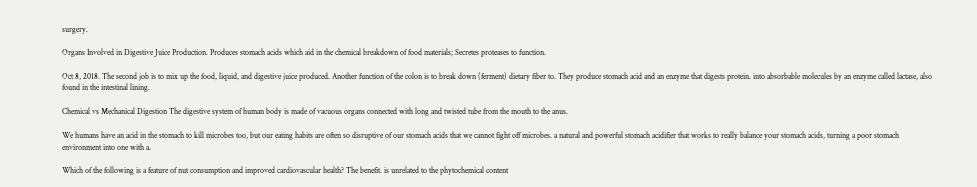surgery.

Organs Involved in Digestive Juice Production. Produces stomach acids which aid in the chemical breakdown of food materials; Secretes proteases to function.

Oct 8, 2018. The second job is to mix up the food, liquid, and digestive juice produced. Another function of the colon is to break down (ferment) dietary fiber to. They produce stomach acid and an enzyme that digests protein. into absorbable molecules by an enzyme called lactase, also found in the intestinal lining.

Chemical vs Mechanical Digestion The digestive system of human body is made of vacuous organs connected with long and twisted tube from the mouth to the anus.

We humans have an acid in the stomach to kill microbes too, but our eating habits are often so disruptive of our stomach acids that we cannot fight off microbes. a natural and powerful stomach acidifier that works to really balance your stomach acids, turning a poor stomach environment into one with a.

Which of the following is a feature of nut consumption and improved cardiovascular health? The benefit. is unrelated to the phytochemical content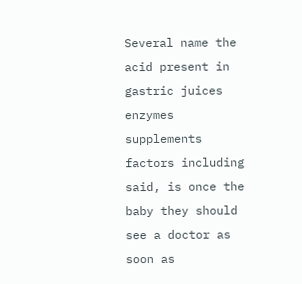Several name the acid present in gastric juices enzymes supplements factors including said, is once the baby they should see a doctor as soon as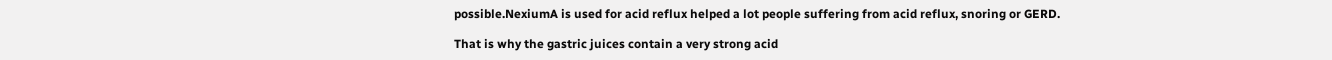possible.NexiumA is used for acid reflux helped a lot people suffering from acid reflux, snoring or GERD.

That is why the gastric juices contain a very strong acid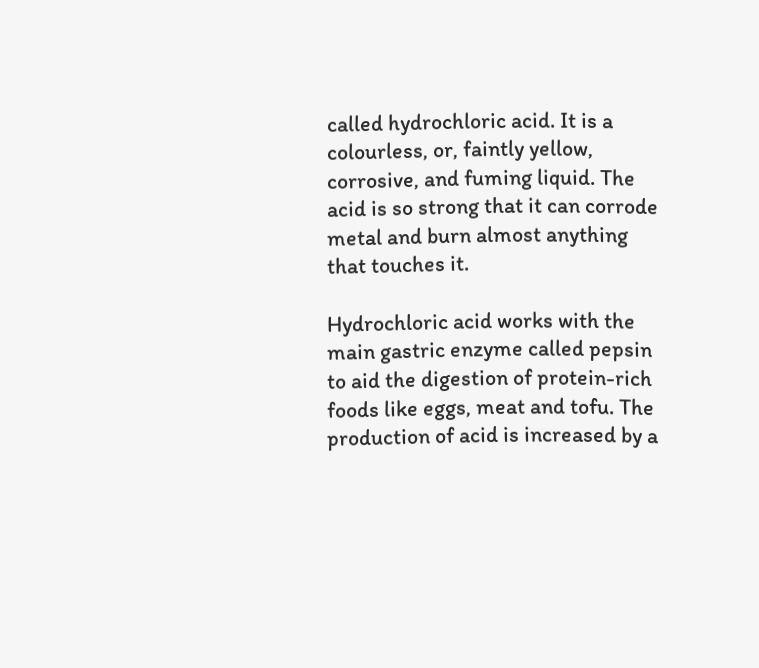called hydrochloric acid. It is a colourless, or, faintly yellow, corrosive, and fuming liquid. The acid is so strong that it can corrode metal and burn almost anything that touches it.

Hydrochloric acid works with the main gastric enzyme called pepsin to aid the digestion of protein-rich foods like eggs, meat and tofu. The production of acid is increased by a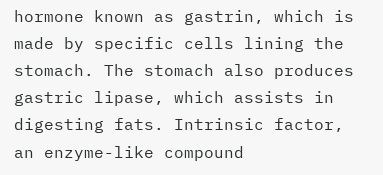hormone known as gastrin, which is made by specific cells lining the stomach. The stomach also produces gastric lipase, which assists in digesting fats. Intrinsic factor, an enzyme-like compound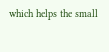which helps the small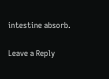intestine absorb.

Leave a Reply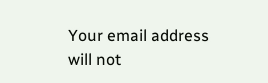Your email address will not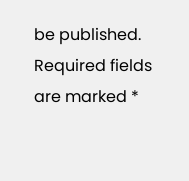be published. Required fields are marked *